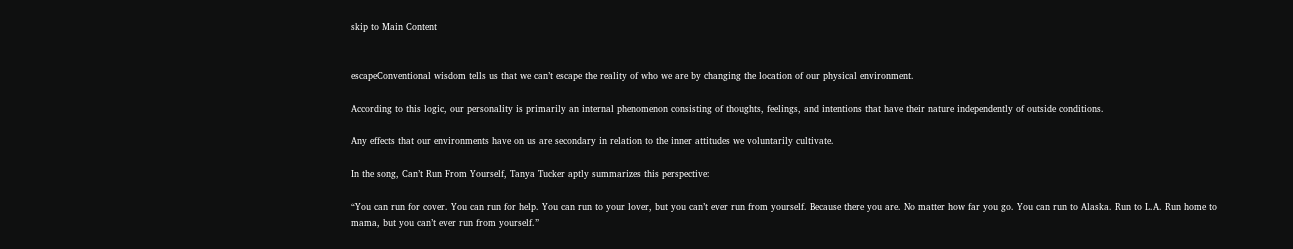skip to Main Content


escapeConventional wisdom tells us that we can’t escape the reality of who we are by changing the location of our physical environment.

According to this logic, our personality is primarily an internal phenomenon consisting of thoughts, feelings, and intentions that have their nature independently of outside conditions.

Any effects that our environments have on us are secondary in relation to the inner attitudes we voluntarily cultivate.

In the song, Can’t Run From Yourself, Tanya Tucker aptly summarizes this perspective:

“You can run for cover. You can run for help. You can run to your lover, but you can’t ever run from yourself. Because there you are. No matter how far you go. You can run to Alaska. Run to L.A. Run home to mama, but you can’t ever run from yourself.”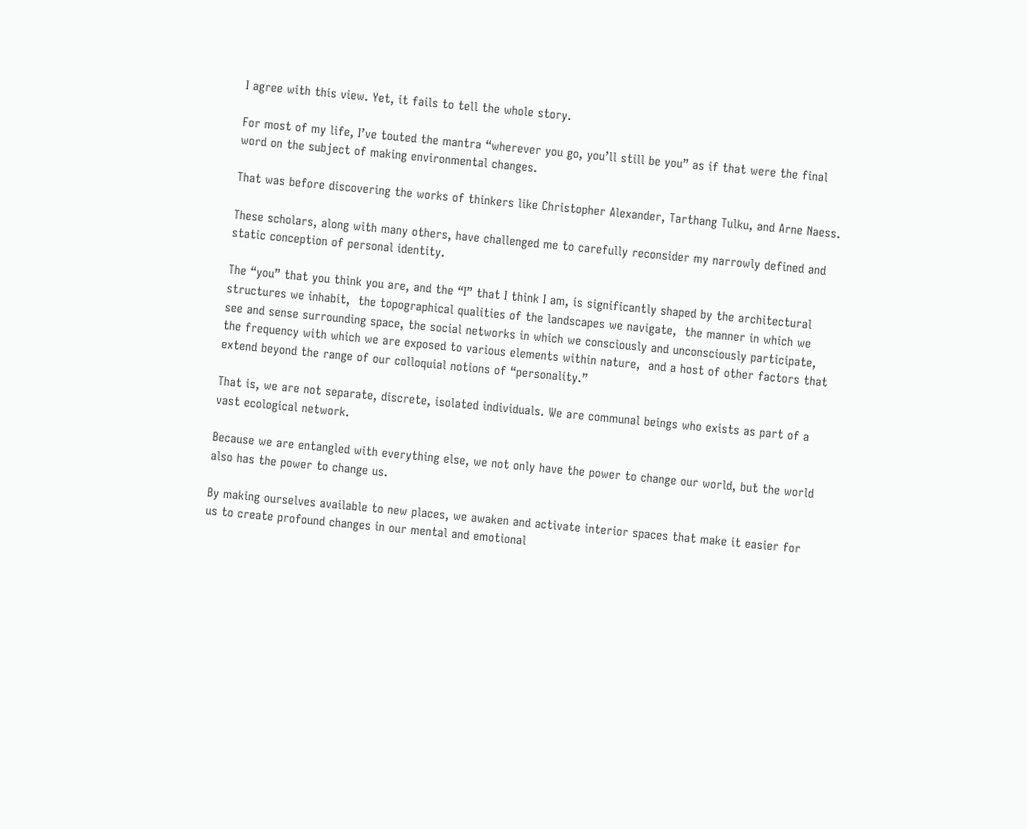I agree with this view. Yet, it fails to tell the whole story.

For most of my life, I’ve touted the mantra “wherever you go, you’ll still be you” as if that were the final word on the subject of making environmental changes.

That was before discovering the works of thinkers like Christopher Alexander, Tarthang Tulku, and Arne Naess.

These scholars, along with many others, have challenged me to carefully reconsider my narrowly defined and static conception of personal identity.

The “you” that you think you are, and the “I” that I think I am, is significantly shaped by the architectural structures we inhabit,  the topographical qualities of the landscapes we navigate,  the manner in which we  see and sense surrounding space, the social networks in which we consciously and unconsciously participate, the frequency with which we are exposed to various elements within nature,  and a host of other factors that extend beyond the range of our colloquial notions of “personality.”

That is, we are not separate, discrete, isolated individuals. We are communal beings who exists as part of a vast ecological network.

Because we are entangled with everything else, we not only have the power to change our world, but the world also has the power to change us.

By making ourselves available to new places, we awaken and activate interior spaces that make it easier for us to create profound changes in our mental and emotional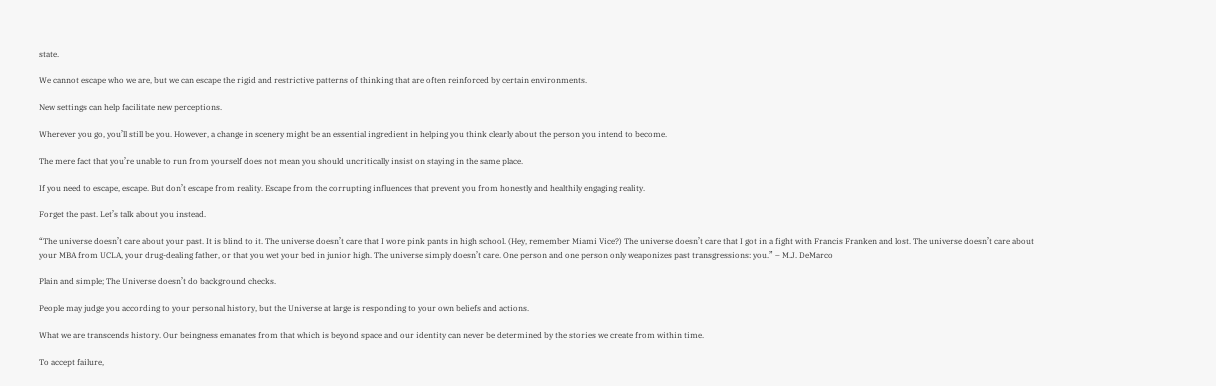state.

We cannot escape who we are, but we can escape the rigid and restrictive patterns of thinking that are often reinforced by certain environments.

New settings can help facilitate new perceptions.

Wherever you go, you’ll still be you. However, a change in scenery might be an essential ingredient in helping you think clearly about the person you intend to become.

The mere fact that you’re unable to run from yourself does not mean you should uncritically insist on staying in the same place.

If you need to escape, escape. But don’t escape from reality. Escape from the corrupting influences that prevent you from honestly and healthily engaging reality.

Forget the past. Let’s talk about you instead.

“The universe doesn’t care about your past. It is blind to it. The universe doesn’t care that I wore pink pants in high school. (Hey, remember Miami Vice?) The universe doesn’t care that I got in a fight with Francis Franken and lost. The universe doesn’t care about your MBA from UCLA, your drug-dealing father, or that you wet your bed in junior high. The universe simply doesn’t care. One person and one person only weaponizes past transgressions: you.” – M.J. DeMarco

Plain and simple; The Universe doesn’t do background checks.

People may judge you according to your personal history, but the Universe at large is responding to your own beliefs and actions.

What we are transcends history. Our beingness emanates from that which is beyond space and our identity can never be determined by the stories we create from within time.

To accept failure,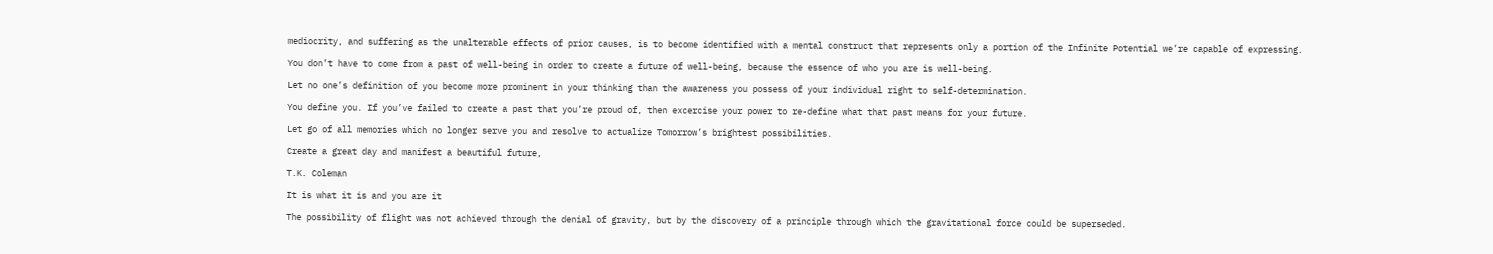mediocrity, and suffering as the unalterable effects of prior causes, is to become identified with a mental construct that represents only a portion of the Infinite Potential we’re capable of expressing.

You don’t have to come from a past of well-being in order to create a future of well-being, because the essence of who you are is well-being.

Let no one’s definition of you become more prominent in your thinking than the awareness you possess of your individual right to self-determination.

You define you. If you’ve failed to create a past that you’re proud of, then excercise your power to re-define what that past means for your future.

Let go of all memories which no longer serve you and resolve to actualize Tomorrow’s brightest possibilities.

Create a great day and manifest a beautiful future,

T.K. Coleman

It is what it is and you are it

The possibility of flight was not achieved through the denial of gravity, but by the discovery of a principle through which the gravitational force could be superseded.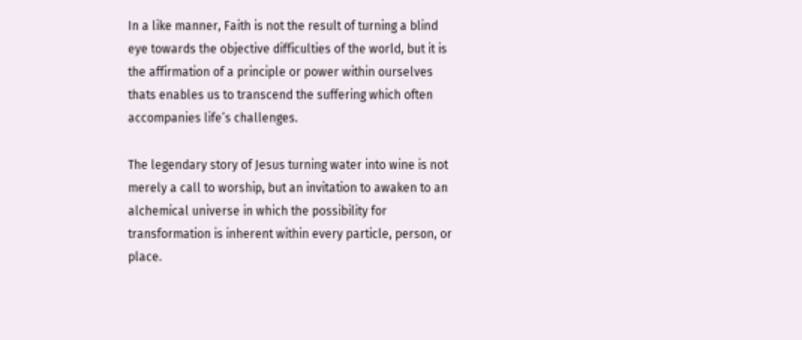In a like manner, Faith is not the result of turning a blind eye towards the objective difficulties of the world, but it is the affirmation of a principle or power within ourselves thats enables us to transcend the suffering which often accompanies life’s challenges.

The legendary story of Jesus turning water into wine is not merely a call to worship, but an invitation to awaken to an alchemical universe in which the possibility for transformation is inherent within every particle, person, or place.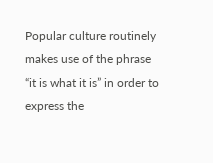Popular culture routinely makes use of the phrase “it is what it is” in order to express the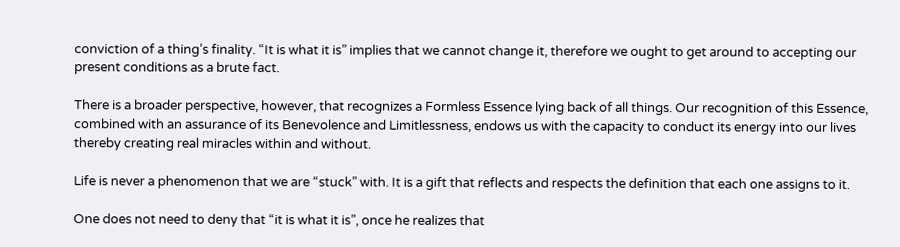conviction of a thing’s finality. “It is what it is” implies that we cannot change it, therefore we ought to get around to accepting our present conditions as a brute fact.

There is a broader perspective, however, that recognizes a Formless Essence lying back of all things. Our recognition of this Essence, combined with an assurance of its Benevolence and Limitlessness, endows us with the capacity to conduct its energy into our lives thereby creating real miracles within and without.

Life is never a phenomenon that we are “stuck” with. It is a gift that reflects and respects the definition that each one assigns to it.

One does not need to deny that “it is what it is”, once he realizes that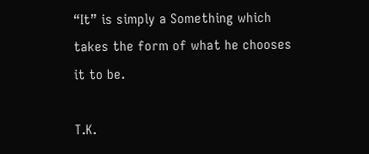“It” is simply a Something which takes the form of what he chooses it to be.

T.K.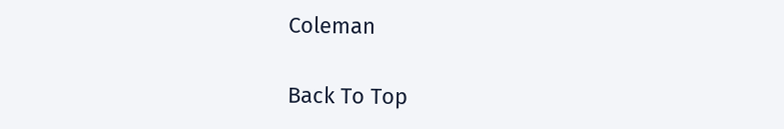Coleman

Back To Top